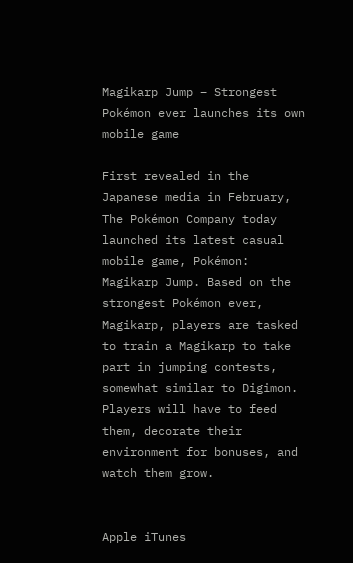Magikarp Jump – Strongest Pokémon ever launches its own mobile game

First revealed in the Japanese media in February, The Pokémon Company today launched its latest casual mobile game, Pokémon: Magikarp Jump. Based on the strongest Pokémon ever, Magikarp, players are tasked to train a Magikarp to take part in jumping contests, somewhat similar to Digimon. Players will have to feed them, decorate their environment for bonuses, and watch them grow.


Apple iTunes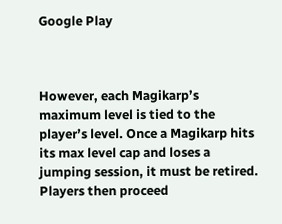Google Play



However, each Magikarp’s maximum level is tied to the player’s level. Once a Magikarp hits its max level cap and loses a jumping session, it must be retired. Players then proceed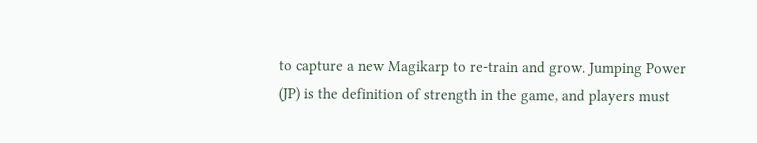to capture a new Magikarp to re-train and grow. Jumping Power (JP) is the definition of strength in the game, and players must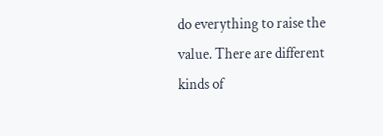do everything to raise the value. There are different kinds of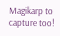Magikarp to capture too!